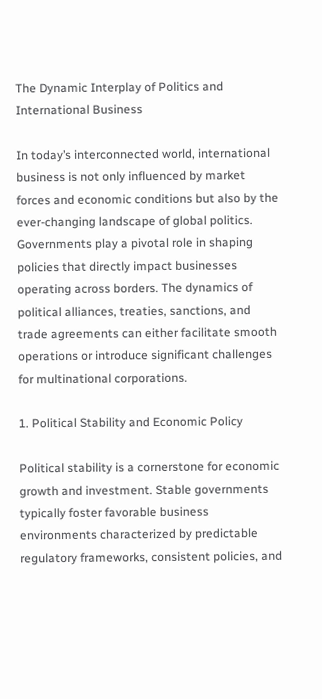The Dynamic Interplay of Politics and International Business

In today’s interconnected world, international business is not only influenced by market forces and economic conditions but also by the ever-changing landscape of global politics. Governments play a pivotal role in shaping policies that directly impact businesses operating across borders. The dynamics of political alliances, treaties, sanctions, and trade agreements can either facilitate smooth operations or introduce significant challenges for multinational corporations.

1. Political Stability and Economic Policy

Political stability is a cornerstone for economic growth and investment. Stable governments typically foster favorable business environments characterized by predictable regulatory frameworks, consistent policies, and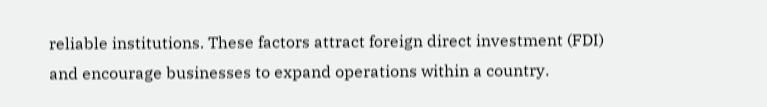reliable institutions. These factors attract foreign direct investment (FDI) and encourage businesses to expand operations within a country.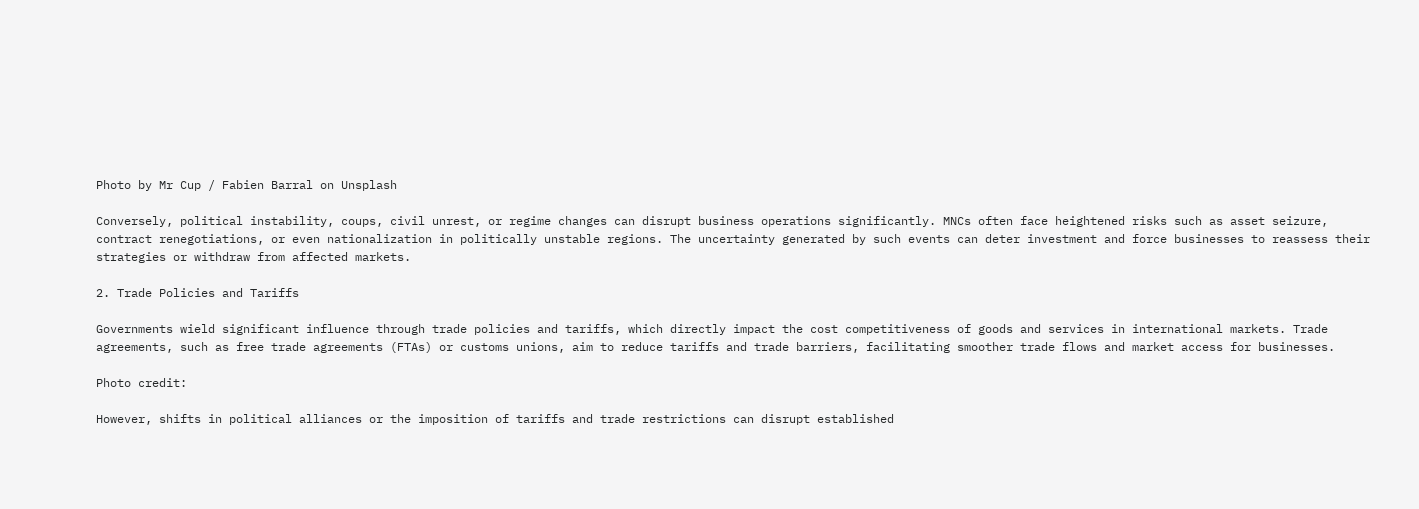Photo by Mr Cup / Fabien Barral on Unsplash

Conversely, political instability, coups, civil unrest, or regime changes can disrupt business operations significantly. MNCs often face heightened risks such as asset seizure, contract renegotiations, or even nationalization in politically unstable regions. The uncertainty generated by such events can deter investment and force businesses to reassess their strategies or withdraw from affected markets.

2. Trade Policies and Tariffs

Governments wield significant influence through trade policies and tariffs, which directly impact the cost competitiveness of goods and services in international markets. Trade agreements, such as free trade agreements (FTAs) or customs unions, aim to reduce tariffs and trade barriers, facilitating smoother trade flows and market access for businesses.

Photo credit:

However, shifts in political alliances or the imposition of tariffs and trade restrictions can disrupt established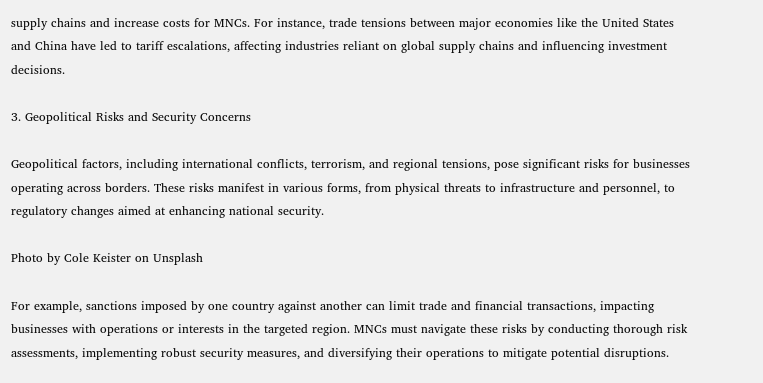supply chains and increase costs for MNCs. For instance, trade tensions between major economies like the United States and China have led to tariff escalations, affecting industries reliant on global supply chains and influencing investment decisions.

3. Geopolitical Risks and Security Concerns

Geopolitical factors, including international conflicts, terrorism, and regional tensions, pose significant risks for businesses operating across borders. These risks manifest in various forms, from physical threats to infrastructure and personnel, to regulatory changes aimed at enhancing national security.

Photo by Cole Keister on Unsplash

For example, sanctions imposed by one country against another can limit trade and financial transactions, impacting businesses with operations or interests in the targeted region. MNCs must navigate these risks by conducting thorough risk assessments, implementing robust security measures, and diversifying their operations to mitigate potential disruptions.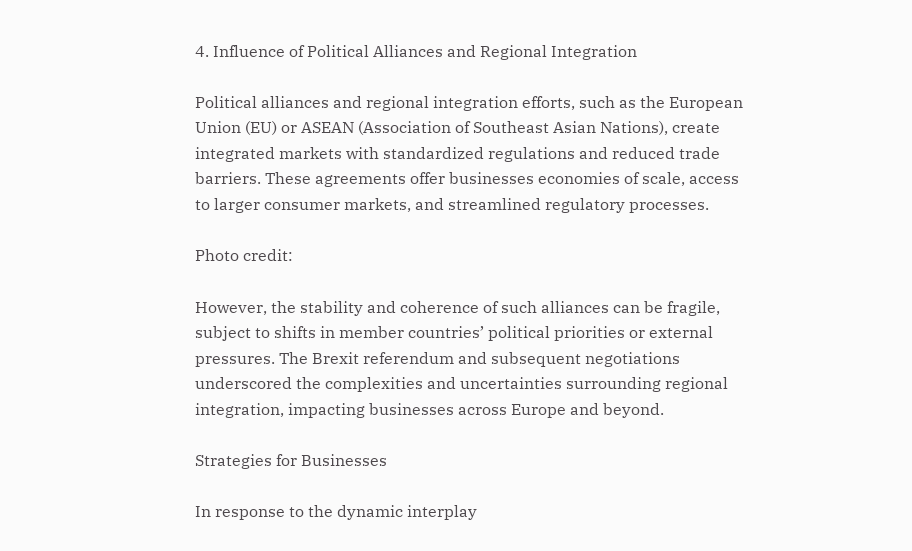4. Influence of Political Alliances and Regional Integration

Political alliances and regional integration efforts, such as the European Union (EU) or ASEAN (Association of Southeast Asian Nations), create integrated markets with standardized regulations and reduced trade barriers. These agreements offer businesses economies of scale, access to larger consumer markets, and streamlined regulatory processes.

Photo credit:

However, the stability and coherence of such alliances can be fragile, subject to shifts in member countries’ political priorities or external pressures. The Brexit referendum and subsequent negotiations underscored the complexities and uncertainties surrounding regional integration, impacting businesses across Europe and beyond.

Strategies for Businesses

In response to the dynamic interplay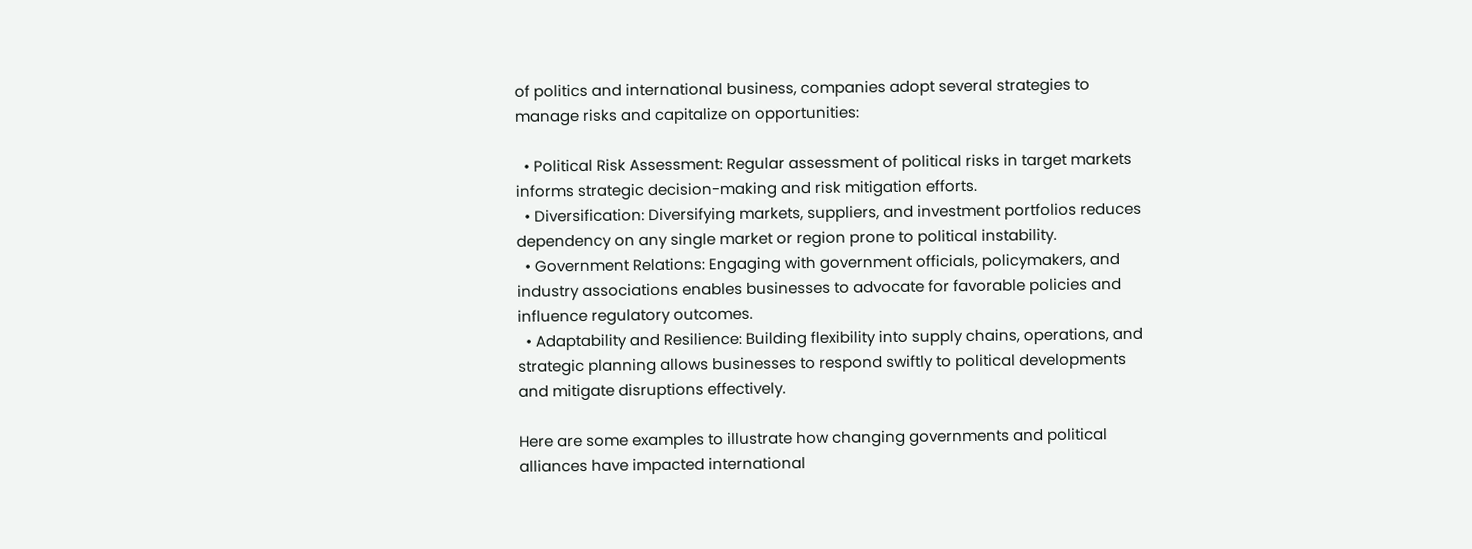of politics and international business, companies adopt several strategies to manage risks and capitalize on opportunities:

  • Political Risk Assessment: Regular assessment of political risks in target markets informs strategic decision-making and risk mitigation efforts.
  • Diversification: Diversifying markets, suppliers, and investment portfolios reduces dependency on any single market or region prone to political instability.
  • Government Relations: Engaging with government officials, policymakers, and industry associations enables businesses to advocate for favorable policies and influence regulatory outcomes.
  • Adaptability and Resilience: Building flexibility into supply chains, operations, and strategic planning allows businesses to respond swiftly to political developments and mitigate disruptions effectively.

Here are some examples to illustrate how changing governments and political alliances have impacted international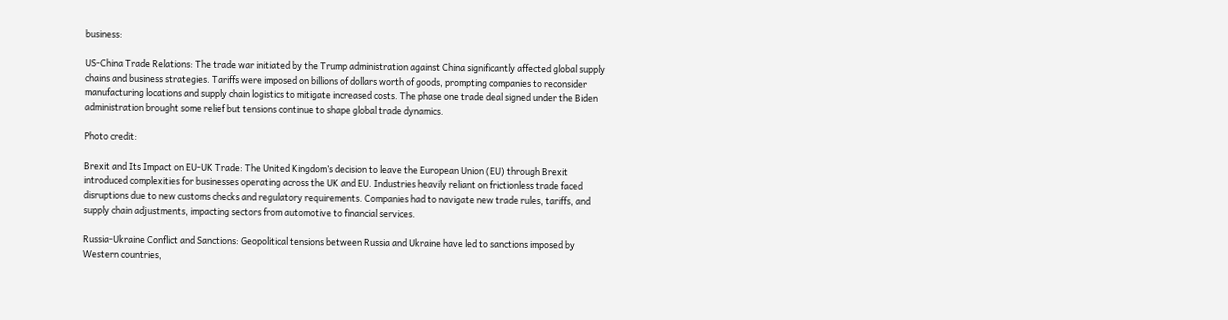business:

US-China Trade Relations: The trade war initiated by the Trump administration against China significantly affected global supply chains and business strategies. Tariffs were imposed on billions of dollars worth of goods, prompting companies to reconsider manufacturing locations and supply chain logistics to mitigate increased costs. The phase one trade deal signed under the Biden administration brought some relief but tensions continue to shape global trade dynamics.

Photo credit:

Brexit and Its Impact on EU-UK Trade: The United Kingdom’s decision to leave the European Union (EU) through Brexit introduced complexities for businesses operating across the UK and EU. Industries heavily reliant on frictionless trade faced disruptions due to new customs checks and regulatory requirements. Companies had to navigate new trade rules, tariffs, and supply chain adjustments, impacting sectors from automotive to financial services.

Russia-Ukraine Conflict and Sanctions: Geopolitical tensions between Russia and Ukraine have led to sanctions imposed by Western countries,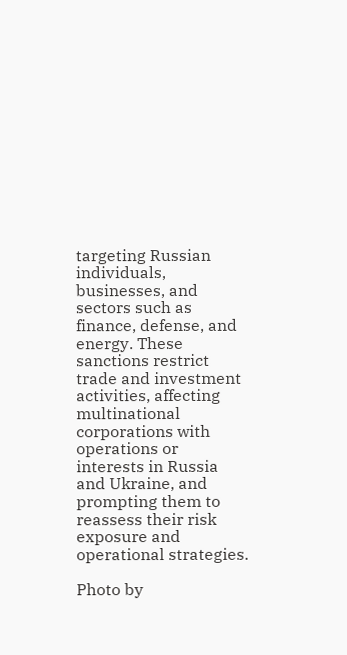targeting Russian individuals, businesses, and sectors such as finance, defense, and energy. These sanctions restrict trade and investment activities, affecting multinational corporations with operations or interests in Russia and Ukraine, and prompting them to reassess their risk exposure and operational strategies.

Photo by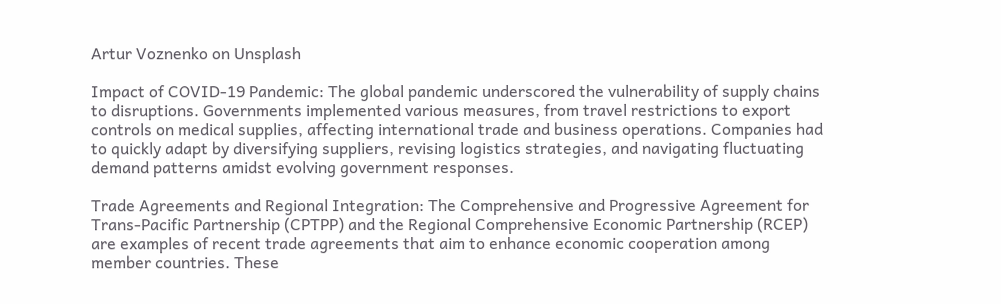Artur Voznenko on Unsplash

Impact of COVID-19 Pandemic: The global pandemic underscored the vulnerability of supply chains to disruptions. Governments implemented various measures, from travel restrictions to export controls on medical supplies, affecting international trade and business operations. Companies had to quickly adapt by diversifying suppliers, revising logistics strategies, and navigating fluctuating demand patterns amidst evolving government responses.

Trade Agreements and Regional Integration: The Comprehensive and Progressive Agreement for Trans-Pacific Partnership (CPTPP) and the Regional Comprehensive Economic Partnership (RCEP) are examples of recent trade agreements that aim to enhance economic cooperation among member countries. These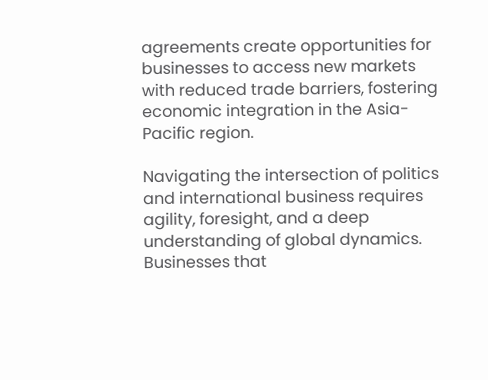agreements create opportunities for businesses to access new markets with reduced trade barriers, fostering economic integration in the Asia-Pacific region.

Navigating the intersection of politics and international business requires agility, foresight, and a deep understanding of global dynamics. Businesses that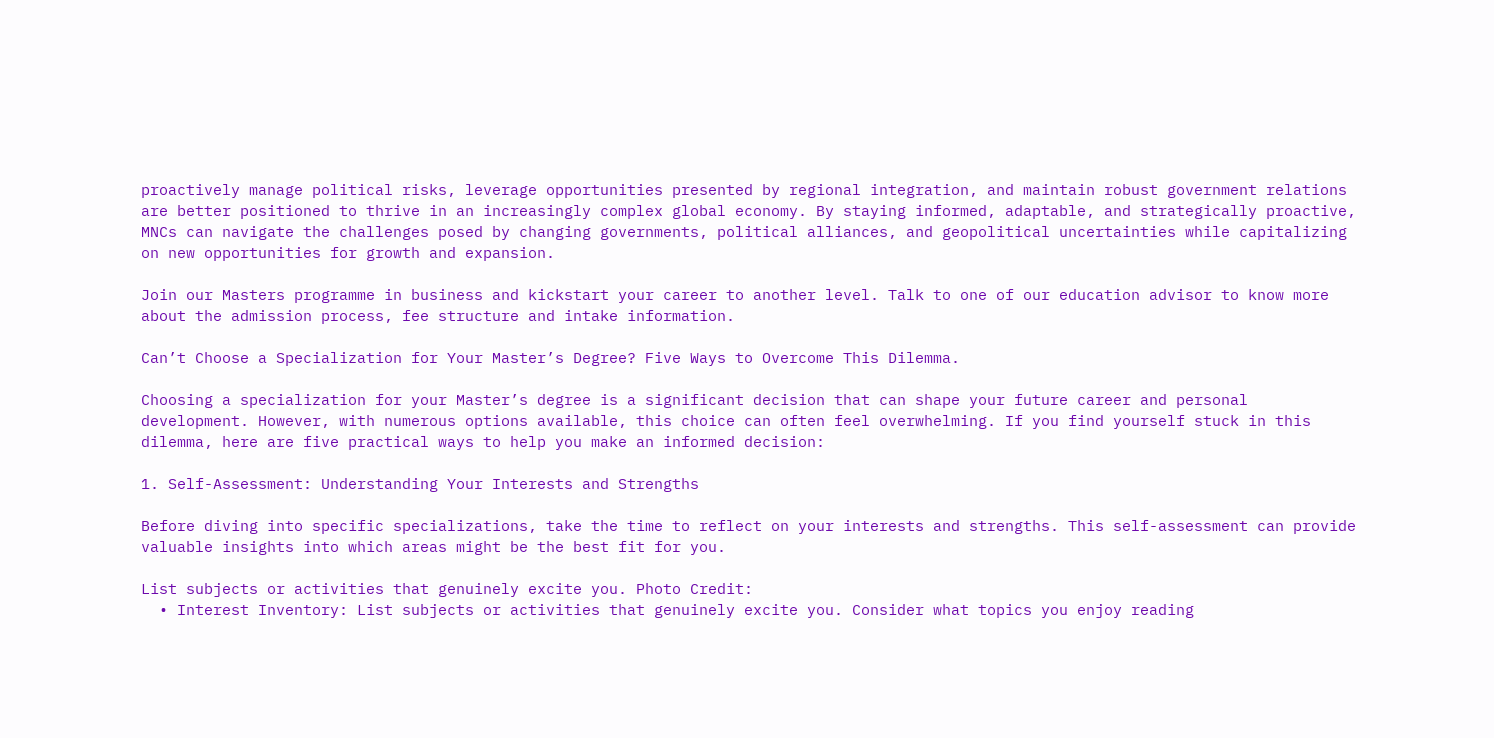proactively manage political risks, leverage opportunities presented by regional integration, and maintain robust government relations are better positioned to thrive in an increasingly complex global economy. By staying informed, adaptable, and strategically proactive, MNCs can navigate the challenges posed by changing governments, political alliances, and geopolitical uncertainties while capitalizing on new opportunities for growth and expansion.

Join our Masters programme in business and kickstart your career to another level. Talk to one of our education advisor to know more about the admission process, fee structure and intake information.

Can’t Choose a Specialization for Your Master’s Degree? Five Ways to Overcome This Dilemma.

Choosing a specialization for your Master’s degree is a significant decision that can shape your future career and personal development. However, with numerous options available, this choice can often feel overwhelming. If you find yourself stuck in this dilemma, here are five practical ways to help you make an informed decision:

1. Self-Assessment: Understanding Your Interests and Strengths

Before diving into specific specializations, take the time to reflect on your interests and strengths. This self-assessment can provide valuable insights into which areas might be the best fit for you.

List subjects or activities that genuinely excite you. Photo Credit:
  • Interest Inventory: List subjects or activities that genuinely excite you. Consider what topics you enjoy reading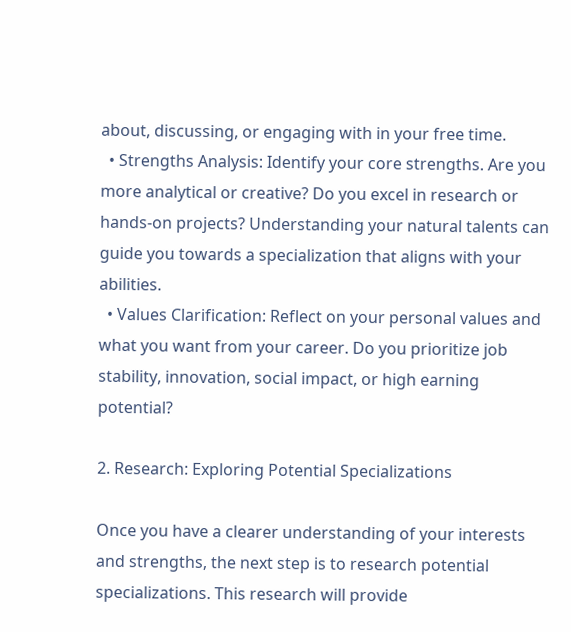about, discussing, or engaging with in your free time.
  • Strengths Analysis: Identify your core strengths. Are you more analytical or creative? Do you excel in research or hands-on projects? Understanding your natural talents can guide you towards a specialization that aligns with your abilities.
  • Values Clarification: Reflect on your personal values and what you want from your career. Do you prioritize job stability, innovation, social impact, or high earning potential?

2. Research: Exploring Potential Specializations

Once you have a clearer understanding of your interests and strengths, the next step is to research potential specializations. This research will provide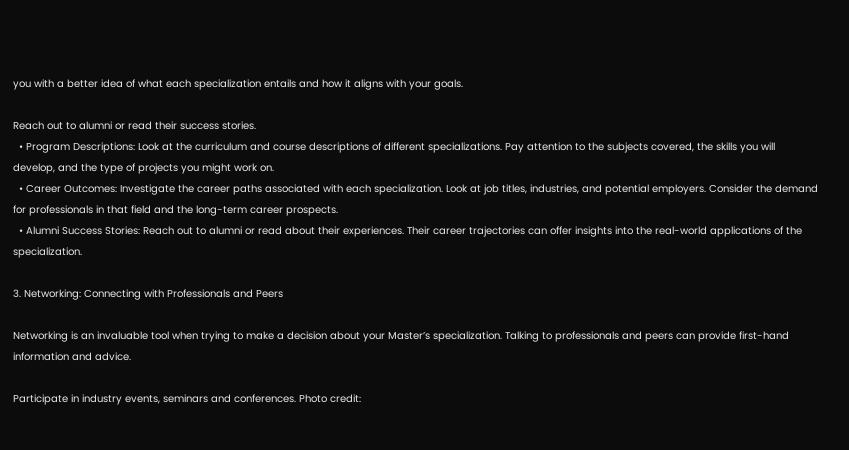you with a better idea of what each specialization entails and how it aligns with your goals.

Reach out to alumni or read their success stories.
  • Program Descriptions: Look at the curriculum and course descriptions of different specializations. Pay attention to the subjects covered, the skills you will develop, and the type of projects you might work on.
  • Career Outcomes: Investigate the career paths associated with each specialization. Look at job titles, industries, and potential employers. Consider the demand for professionals in that field and the long-term career prospects.
  • Alumni Success Stories: Reach out to alumni or read about their experiences. Their career trajectories can offer insights into the real-world applications of the specialization.

3. Networking: Connecting with Professionals and Peers

Networking is an invaluable tool when trying to make a decision about your Master’s specialization. Talking to professionals and peers can provide first-hand information and advice.

Participate in industry events, seminars and conferences. Photo credit: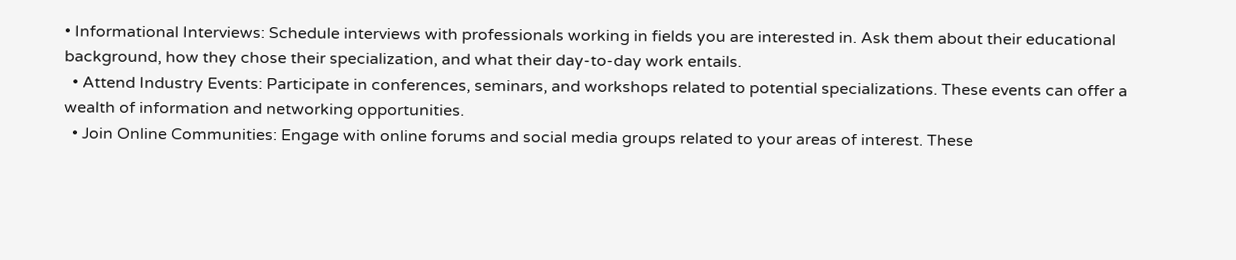• Informational Interviews: Schedule interviews with professionals working in fields you are interested in. Ask them about their educational background, how they chose their specialization, and what their day-to-day work entails.
  • Attend Industry Events: Participate in conferences, seminars, and workshops related to potential specializations. These events can offer a wealth of information and networking opportunities.
  • Join Online Communities: Engage with online forums and social media groups related to your areas of interest. These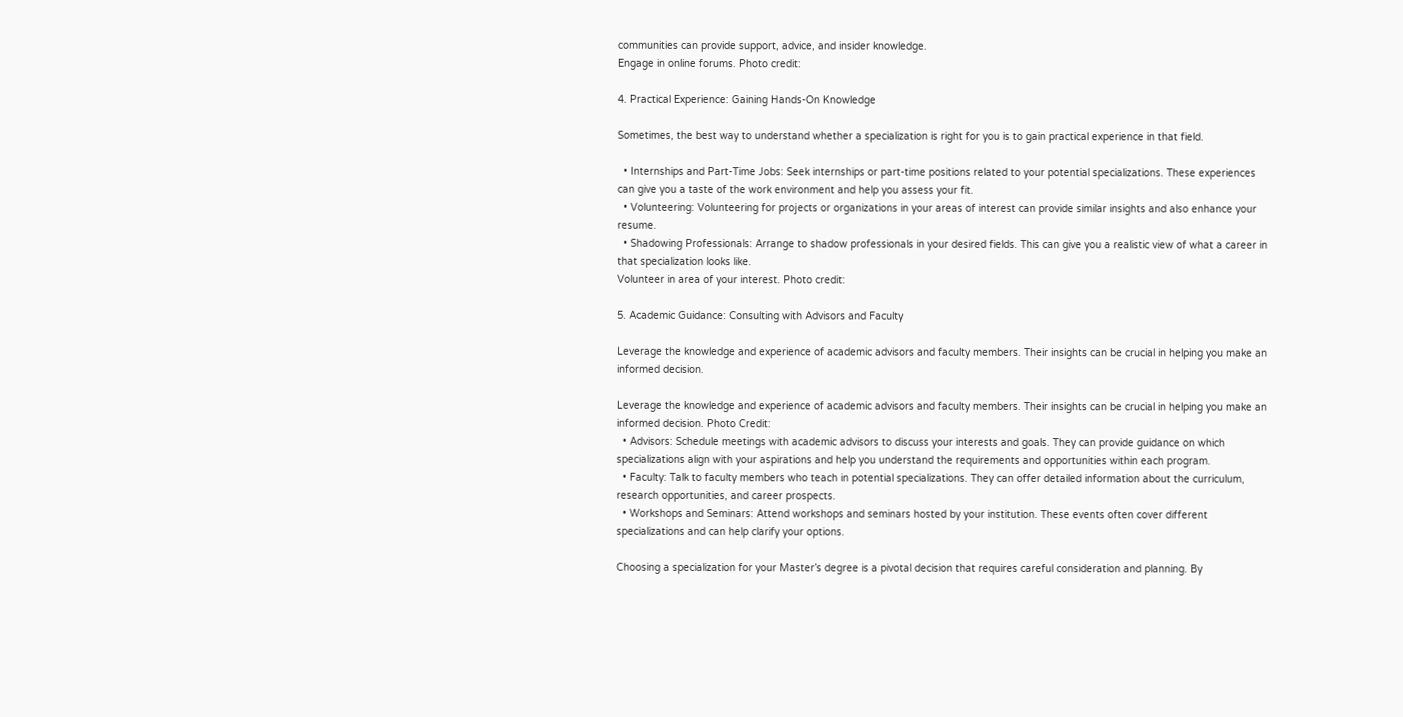communities can provide support, advice, and insider knowledge.
Engage in online forums. Photo credit:

4. Practical Experience: Gaining Hands-On Knowledge

Sometimes, the best way to understand whether a specialization is right for you is to gain practical experience in that field.

  • Internships and Part-Time Jobs: Seek internships or part-time positions related to your potential specializations. These experiences can give you a taste of the work environment and help you assess your fit.
  • Volunteering: Volunteering for projects or organizations in your areas of interest can provide similar insights and also enhance your resume.
  • Shadowing Professionals: Arrange to shadow professionals in your desired fields. This can give you a realistic view of what a career in that specialization looks like.
Volunteer in area of your interest. Photo credit:

5. Academic Guidance: Consulting with Advisors and Faculty

Leverage the knowledge and experience of academic advisors and faculty members. Their insights can be crucial in helping you make an informed decision.

Leverage the knowledge and experience of academic advisors and faculty members. Their insights can be crucial in helping you make an informed decision. Photo Credit:
  • Advisors: Schedule meetings with academic advisors to discuss your interests and goals. They can provide guidance on which specializations align with your aspirations and help you understand the requirements and opportunities within each program.
  • Faculty: Talk to faculty members who teach in potential specializations. They can offer detailed information about the curriculum, research opportunities, and career prospects.
  • Workshops and Seminars: Attend workshops and seminars hosted by your institution. These events often cover different specializations and can help clarify your options.

Choosing a specialization for your Master’s degree is a pivotal decision that requires careful consideration and planning. By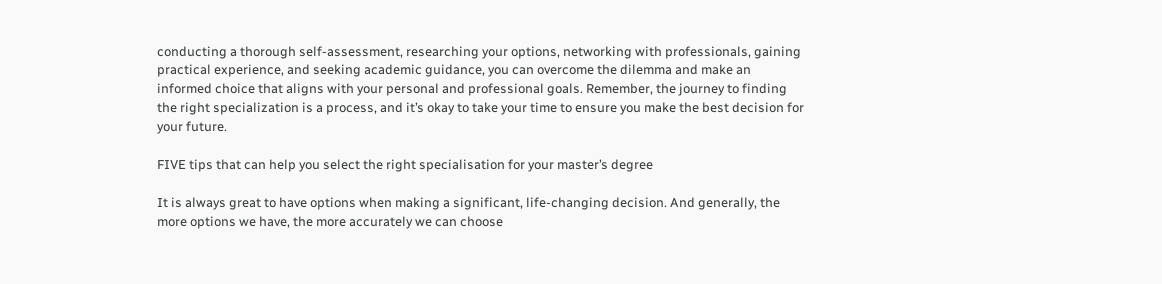conducting a thorough self-assessment, researching your options, networking with professionals, gaining practical experience, and seeking academic guidance, you can overcome the dilemma and make an informed choice that aligns with your personal and professional goals. Remember, the journey to finding the right specialization is a process, and it’s okay to take your time to ensure you make the best decision for your future.

FIVE tips that can help you select the right specialisation for your master’s degree

It is always great to have options when making a significant, life-changing decision. And generally, the more options we have, the more accurately we can choose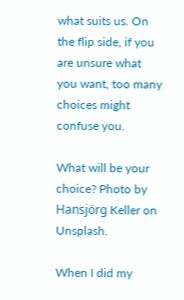what suits us. On the flip side, if you are unsure what you want, too many choices might confuse you.

What will be your choice? Photo by Hansjörg Keller on Unsplash.

When I did my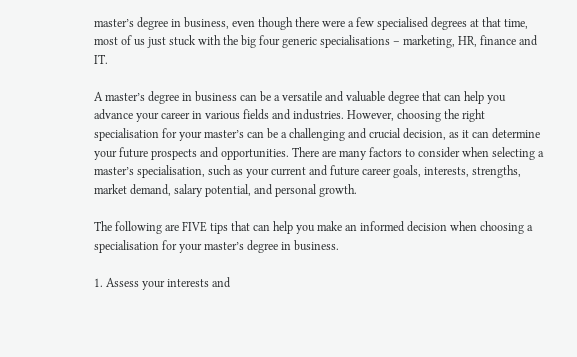master’s degree in business, even though there were a few specialised degrees at that time, most of us just stuck with the big four generic specialisations – marketing, HR, finance and IT.

A master’s degree in business can be a versatile and valuable degree that can help you advance your career in various fields and industries. However, choosing the right specialisation for your master’s can be a challenging and crucial decision, as it can determine your future prospects and opportunities. There are many factors to consider when selecting a master’s specialisation, such as your current and future career goals, interests, strengths, market demand, salary potential, and personal growth.

The following are FIVE tips that can help you make an informed decision when choosing a specialisation for your master’s degree in business.

1. Assess your interests and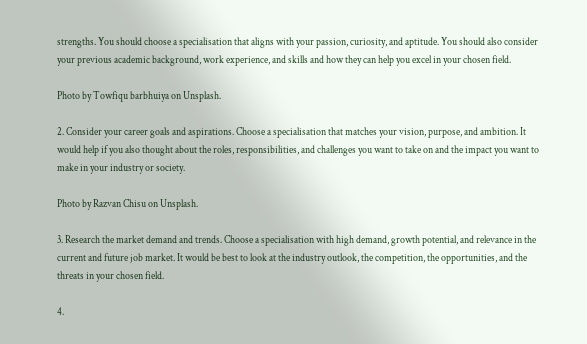strengths. You should choose a specialisation that aligns with your passion, curiosity, and aptitude. You should also consider your previous academic background, work experience, and skills and how they can help you excel in your chosen field.

Photo by Towfiqu barbhuiya on Unsplash.

2. Consider your career goals and aspirations. Choose a specialisation that matches your vision, purpose, and ambition. It would help if you also thought about the roles, responsibilities, and challenges you want to take on and the impact you want to make in your industry or society.

Photo by Razvan Chisu on Unsplash.

3. Research the market demand and trends. Choose a specialisation with high demand, growth potential, and relevance in the current and future job market. It would be best to look at the industry outlook, the competition, the opportunities, and the threats in your chosen field.

4.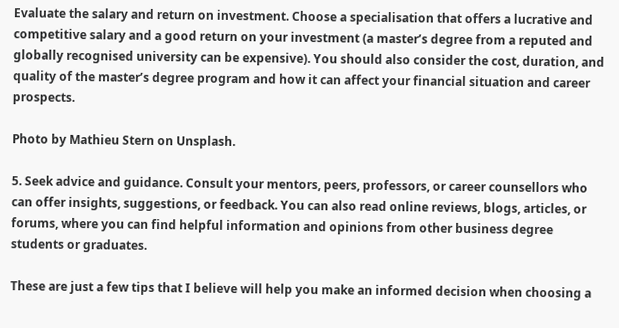Evaluate the salary and return on investment. Choose a specialisation that offers a lucrative and competitive salary and a good return on your investment (a master’s degree from a reputed and globally recognised university can be expensive). You should also consider the cost, duration, and quality of the master’s degree program and how it can affect your financial situation and career prospects.

Photo by Mathieu Stern on Unsplash.

5. Seek advice and guidance. Consult your mentors, peers, professors, or career counsellors who can offer insights, suggestions, or feedback. You can also read online reviews, blogs, articles, or forums, where you can find helpful information and opinions from other business degree students or graduates.

These are just a few tips that I believe will help you make an informed decision when choosing a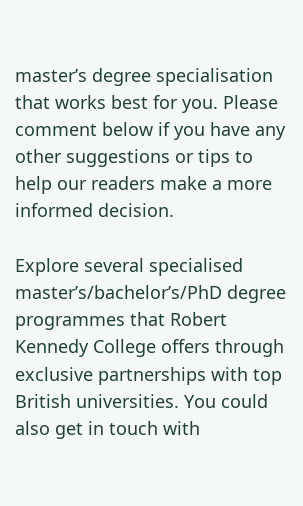master’s degree specialisation that works best for you. Please comment below if you have any other suggestions or tips to help our readers make a more informed decision.

Explore several specialised master’s/bachelor’s/PhD degree programmes that Robert Kennedy College offers through exclusive partnerships with top British universities. You could also get in touch with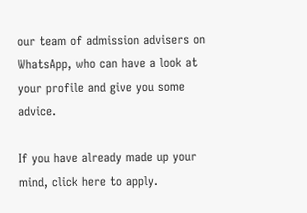our team of admission advisers on WhatsApp, who can have a look at your profile and give you some advice.

If you have already made up your mind, click here to apply.